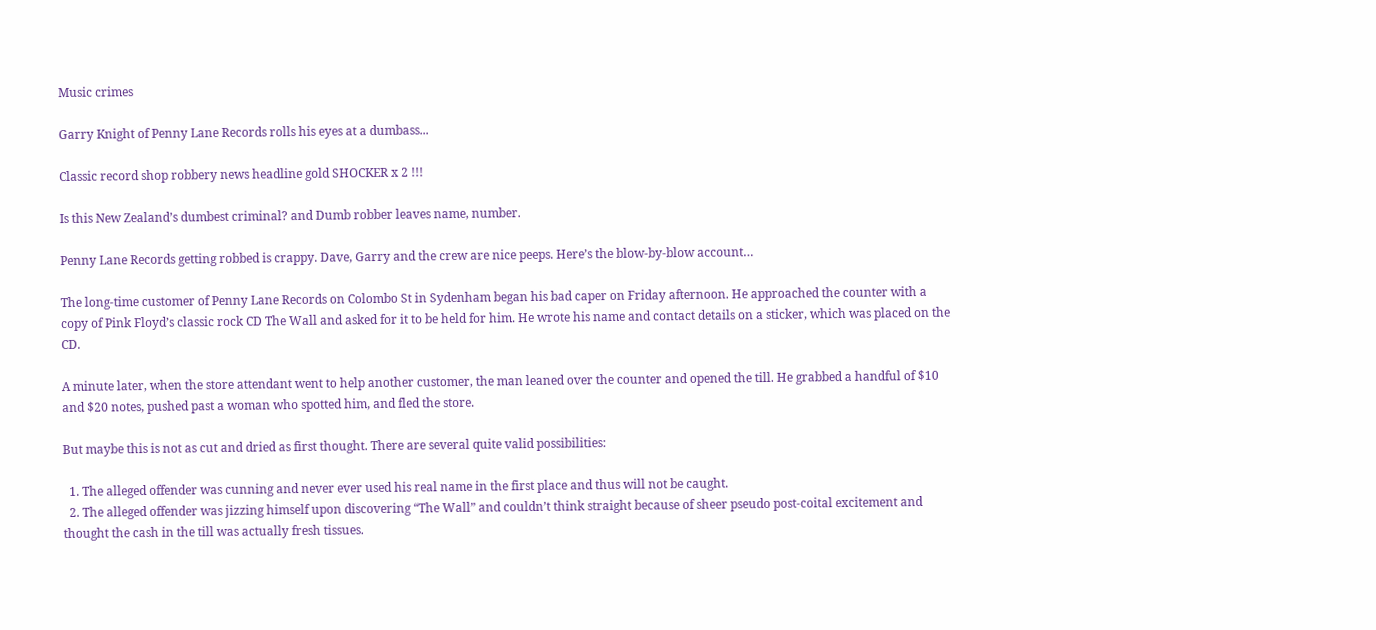Music crimes

Garry Knight of Penny Lane Records rolls his eyes at a dumbass...

Classic record shop robbery news headline gold SHOCKER x 2 !!!

Is this New Zealand’s dumbest criminal? and Dumb robber leaves name, number.

Penny Lane Records getting robbed is crappy. Dave, Garry and the crew are nice peeps. Here’s the blow-by-blow account…

The long-time customer of Penny Lane Records on Colombo St in Sydenham began his bad caper on Friday afternoon. He approached the counter with a copy of Pink Floyd’s classic rock CD The Wall and asked for it to be held for him. He wrote his name and contact details on a sticker, which was placed on the CD.

A minute later, when the store attendant went to help another customer, the man leaned over the counter and opened the till. He grabbed a handful of $10 and $20 notes, pushed past a woman who spotted him, and fled the store.

But maybe this is not as cut and dried as first thought. There are several quite valid possibilities:

  1. The alleged offender was cunning and never ever used his real name in the first place and thus will not be caught.
  2. The alleged offender was jizzing himself upon discovering “The Wall” and couldn’t think straight because of sheer pseudo post-coital excitement and thought the cash in the till was actually fresh tissues.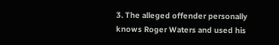3. The alleged offender personally knows Roger Waters and used his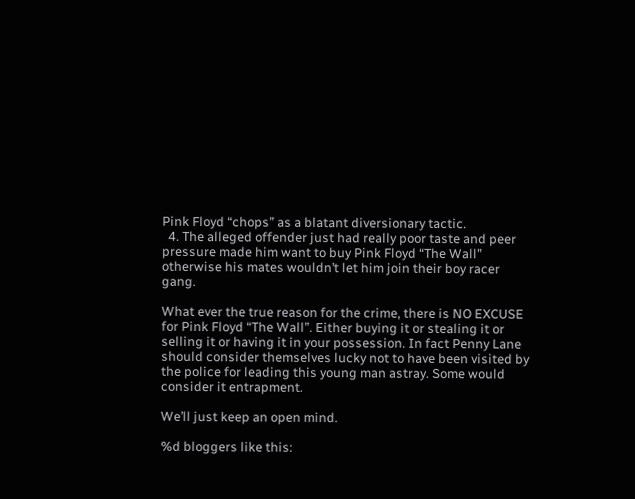Pink Floyd “chops” as a blatant diversionary tactic.
  4. The alleged offender just had really poor taste and peer pressure made him want to buy Pink Floyd “The Wall” otherwise his mates wouldn’t let him join their boy racer gang.

What ever the true reason for the crime, there is NO EXCUSE for Pink Floyd “The Wall”. Either buying it or stealing it or selling it or having it in your possession. In fact Penny Lane should consider themselves lucky not to have been visited by the police for leading this young man astray. Some would consider it entrapment.

We’ll just keep an open mind.

%d bloggers like this: